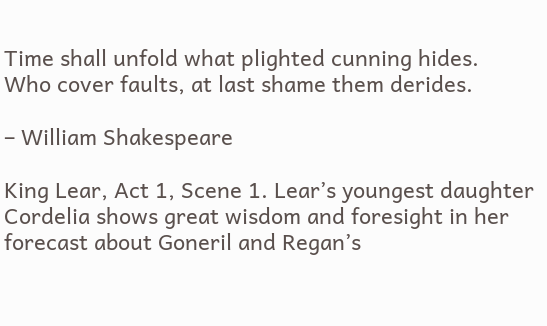Time shall unfold what plighted cunning hides.
Who cover faults, at last shame them derides.

– William Shakespeare

King Lear, Act 1, Scene 1. Lear’s youngest daughter Cordelia shows great wisdom and foresight in her forecast about Goneril and Regan’s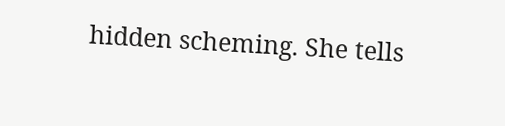hidden scheming. She tells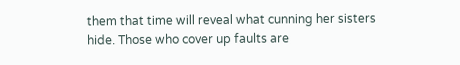them that time will reveal what cunning her sisters hide. Those who cover up faults are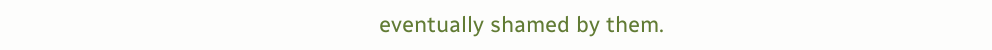eventually shamed by them.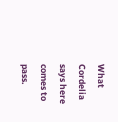What Cordelia says here comes to pass.